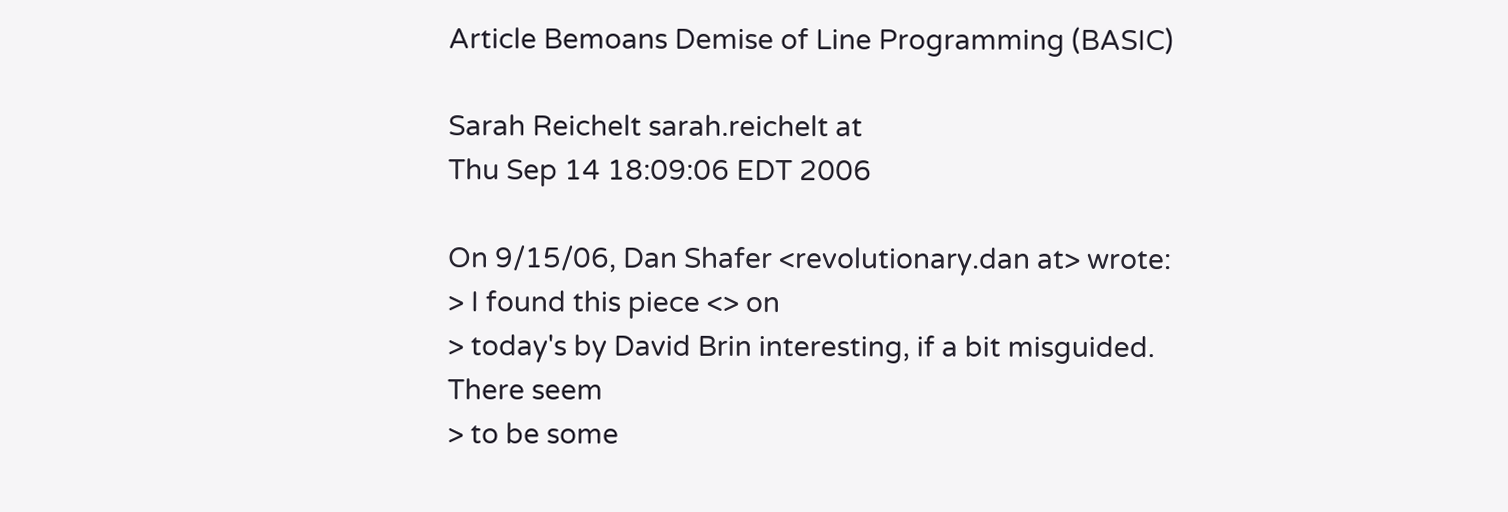Article Bemoans Demise of Line Programming (BASIC)

Sarah Reichelt sarah.reichelt at
Thu Sep 14 18:09:06 EDT 2006

On 9/15/06, Dan Shafer <revolutionary.dan at> wrote:
> I found this piece <> on
> today's by David Brin interesting, if a bit misguided. There seem
> to be some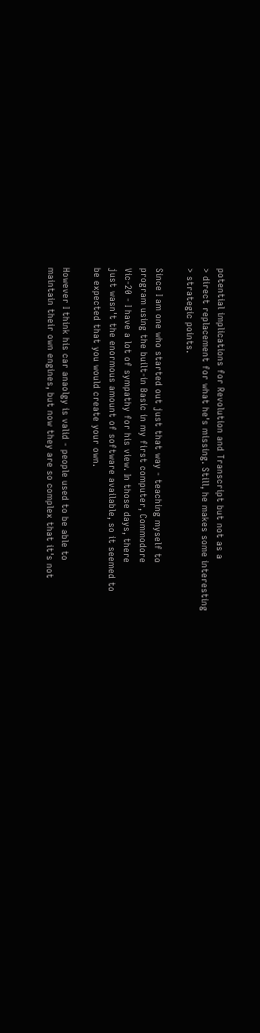potential implications for Revolution and Transcript but not as a
> direct replacement for what he's missing. Still, he makes some interesting
> strategic points.

Since I am one who started out just that way - teaching myself to
program using the built-in Basic in my first computer, Commodore
Vic-20 - I have a lot of sympathy for his view. In those days, there
just wasn't the enormous amount of software available, so it seemed to
be expected that you would create your own.

However I think his car anaolgy is valid - people used to be able to
maintain their own engines, but now they are so complex that it's not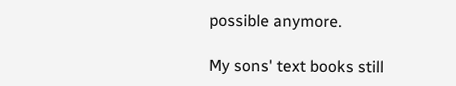possible anymore.

My sons' text books still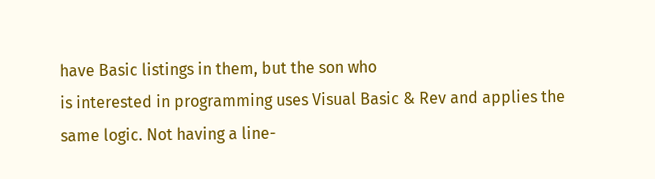have Basic listings in them, but the son who
is interested in programming uses Visual Basic & Rev and applies the
same logic. Not having a line-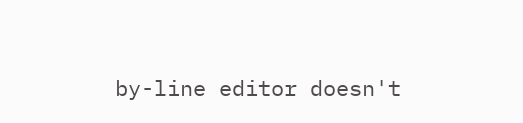by-line editor doesn't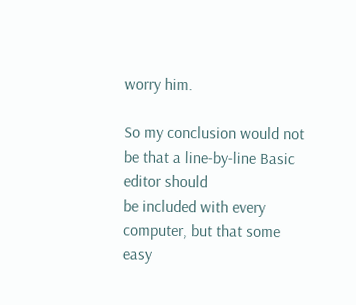worry him.

So my conclusion would not be that a line-by-line Basic editor should
be included with every computer, but that some easy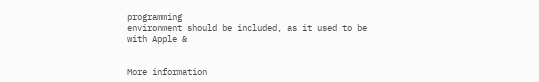programming
environment should be included, as it used to be with Apple &


More information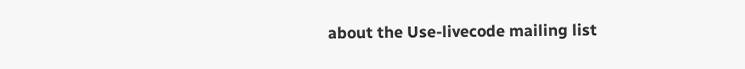about the Use-livecode mailing list